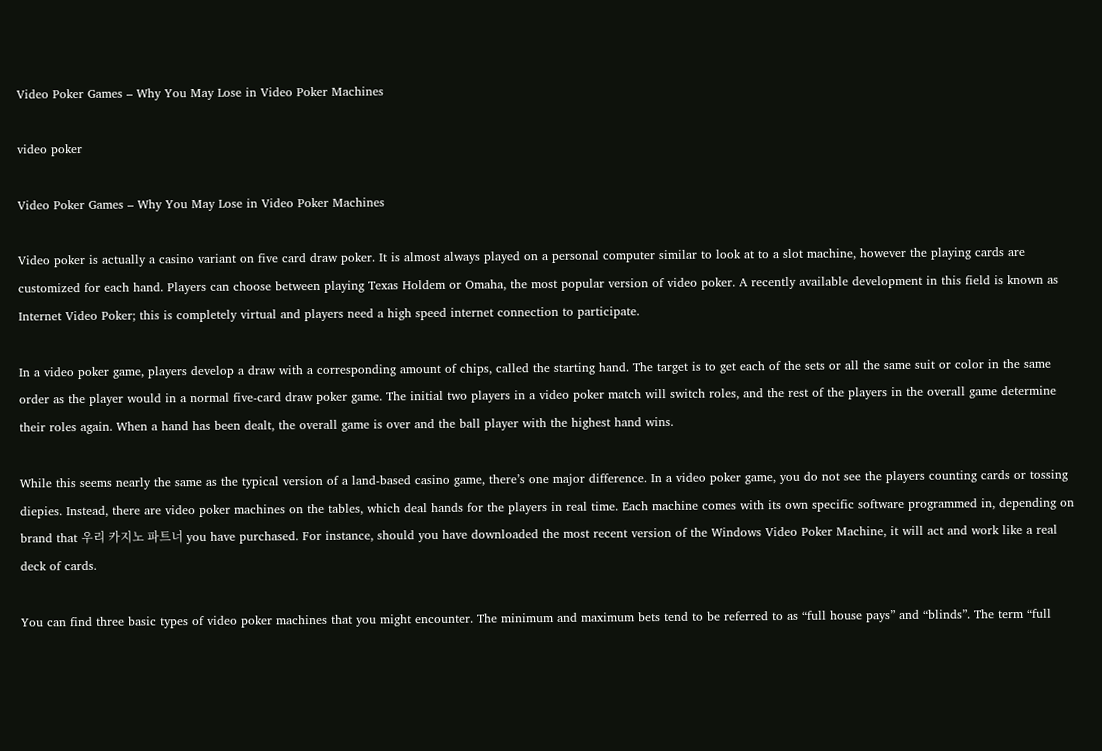Video Poker Games – Why You May Lose in Video Poker Machines

video poker

Video Poker Games – Why You May Lose in Video Poker Machines

Video poker is actually a casino variant on five card draw poker. It is almost always played on a personal computer similar to look at to a slot machine, however the playing cards are customized for each hand. Players can choose between playing Texas Holdem or Omaha, the most popular version of video poker. A recently available development in this field is known as Internet Video Poker; this is completely virtual and players need a high speed internet connection to participate.

In a video poker game, players develop a draw with a corresponding amount of chips, called the starting hand. The target is to get each of the sets or all the same suit or color in the same order as the player would in a normal five-card draw poker game. The initial two players in a video poker match will switch roles, and the rest of the players in the overall game determine their roles again. When a hand has been dealt, the overall game is over and the ball player with the highest hand wins.

While this seems nearly the same as the typical version of a land-based casino game, there’s one major difference. In a video poker game, you do not see the players counting cards or tossing diepies. Instead, there are video poker machines on the tables, which deal hands for the players in real time. Each machine comes with its own specific software programmed in, depending on brand that 우리 카지노 파트너 you have purchased. For instance, should you have downloaded the most recent version of the Windows Video Poker Machine, it will act and work like a real deck of cards.

You can find three basic types of video poker machines that you might encounter. The minimum and maximum bets tend to be referred to as “full house pays” and “blinds”. The term “full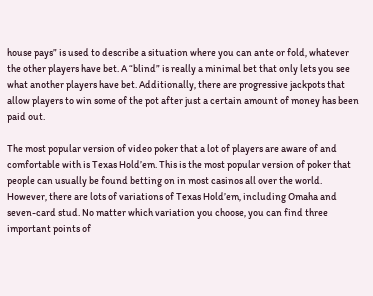house pays” is used to describe a situation where you can ante or fold, whatever the other players have bet. A “blind” is really a minimal bet that only lets you see what another players have bet. Additionally, there are progressive jackpots that allow players to win some of the pot after just a certain amount of money has been paid out.

The most popular version of video poker that a lot of players are aware of and comfortable with is Texas Hold’em. This is the most popular version of poker that people can usually be found betting on in most casinos all over the world. However, there are lots of variations of Texas Hold’em, including Omaha and seven-card stud. No matter which variation you choose, you can find three important points of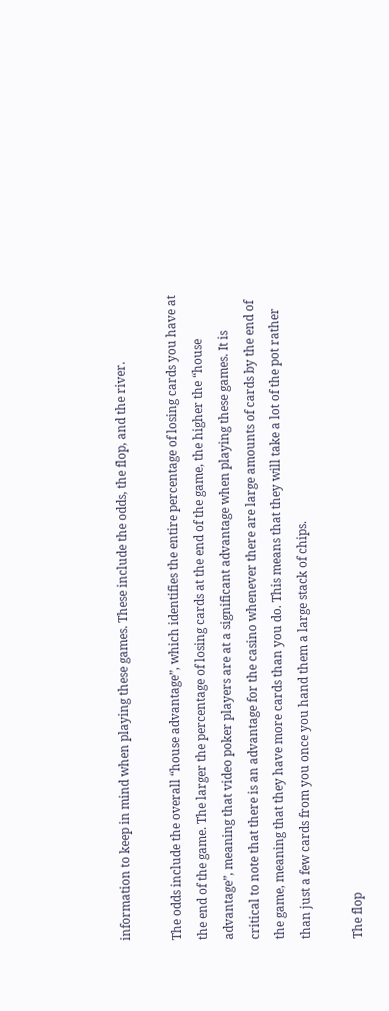information to keep in mind when playing these games. These include the odds, the flop, and the river.

The odds include the overall “house advantage”, which identifies the entire percentage of losing cards you have at the end of the game. The larger the percentage of losing cards at the end of the game, the higher the “house advantage”, meaning that video poker players are at a significant advantage when playing these games. It is critical to note that there is an advantage for the casino whenever there are large amounts of cards by the end of the game, meaning that they have more cards than you do. This means that they will take a lot of the pot rather than just a few cards from you once you hand them a large stack of chips.

The flop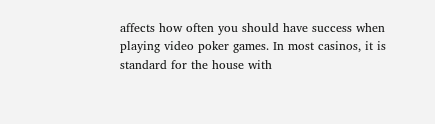affects how often you should have success when playing video poker games. In most casinos, it is standard for the house with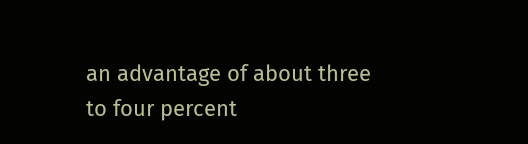an advantage of about three to four percent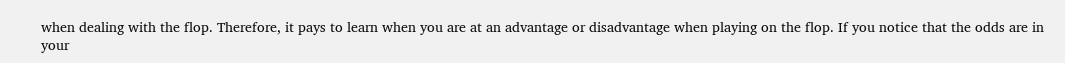when dealing with the flop. Therefore, it pays to learn when you are at an advantage or disadvantage when playing on the flop. If you notice that the odds are in your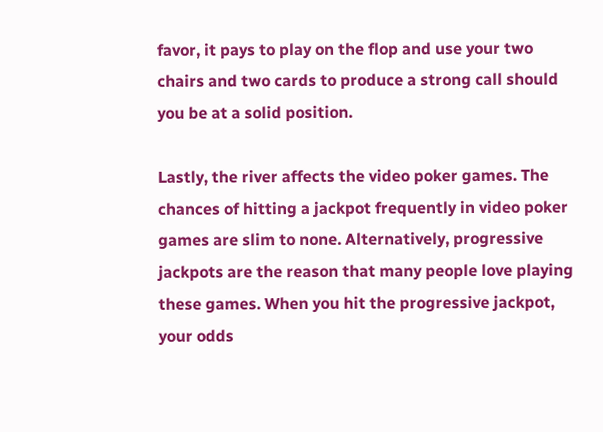favor, it pays to play on the flop and use your two chairs and two cards to produce a strong call should you be at a solid position.

Lastly, the river affects the video poker games. The chances of hitting a jackpot frequently in video poker games are slim to none. Alternatively, progressive jackpots are the reason that many people love playing these games. When you hit the progressive jackpot, your odds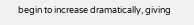begin to increase dramatically, giving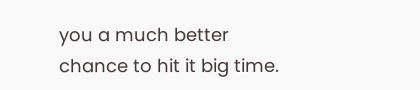you a much better chance to hit it big time.